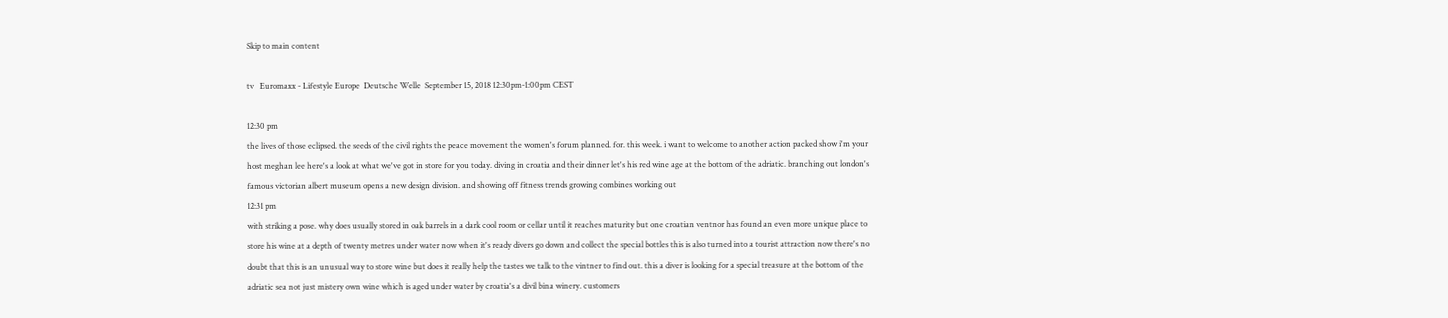Skip to main content

tv   Euromaxx - Lifestyle Europe  Deutsche Welle  September 15, 2018 12:30pm-1:00pm CEST

12:30 pm
the lives of those eclipsed. the seeds of the civil rights the peace movement the women's forum planned. for. this week. i want to welcome to another action packed show i'm your host meghan lee here's a look at what we've got in store for you today. diving in croatia and their dinner let's his red wine age at the bottom of the adriatic. branching out london's famous victorian albert museum opens a new design division. and showing off fitness trends growing combines working out
12:31 pm
with striking a pose. why does usually stored in oak barrels in a dark cool room or cellar until it reaches maturity but one croatian ventnor has found an even more unique place to store his wine at a depth of twenty metres under water now when it's ready divers go down and collect the special bottles this is also turned into a tourist attraction now there's no doubt that this is an unusual way to store wine but does it really help the tastes we talk to the vintner to find out. this a diver is looking for a special treasure at the bottom of the adriatic sea not just mistery own wine which is aged under water by croatia's a divil bina winery. customers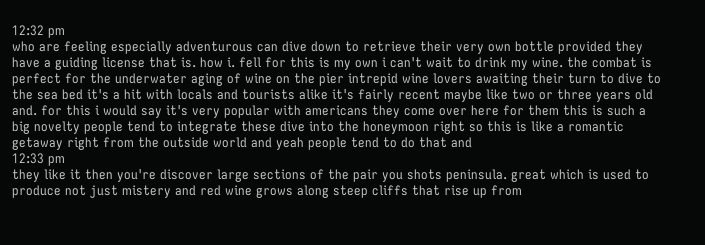12:32 pm
who are feeling especially adventurous can dive down to retrieve their very own bottle provided they have a guiding license that is. how i. fell for this is my own i can't wait to drink my wine. the combat is perfect for the underwater aging of wine on the pier intrepid wine lovers awaiting their turn to dive to the sea bed it's a hit with locals and tourists alike it's fairly recent maybe like two or three years old and. for this i would say it's very popular with americans they come over here for them this is such a big novelty people tend to integrate these dive into the honeymoon right so this is like a romantic getaway right from the outside world and yeah people tend to do that and
12:33 pm
they like it then you're discover large sections of the pair you shots peninsula. great which is used to produce not just mistery and red wine grows along steep cliffs that rise up from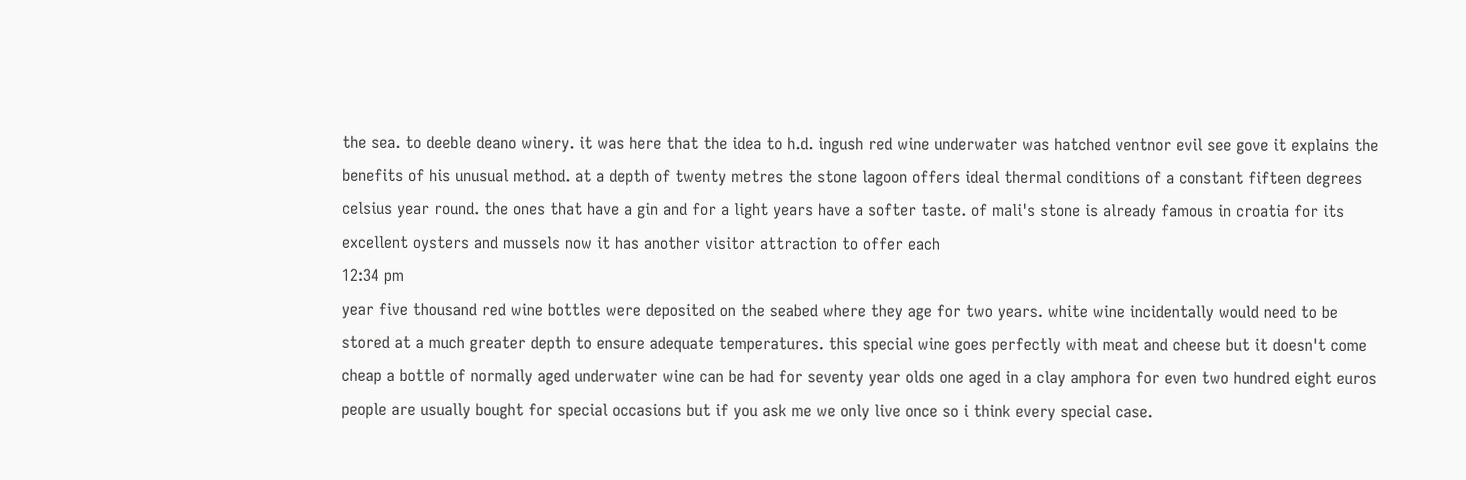the sea. to deeble deano winery. it was here that the idea to h.d. ingush red wine underwater was hatched ventnor evil see gove it explains the benefits of his unusual method. at a depth of twenty metres the stone lagoon offers ideal thermal conditions of a constant fifteen degrees celsius year round. the ones that have a gin and for a light years have a softer taste. of mali's stone is already famous in croatia for its excellent oysters and mussels now it has another visitor attraction to offer each
12:34 pm
year five thousand red wine bottles were deposited on the seabed where they age for two years. white wine incidentally would need to be stored at a much greater depth to ensure adequate temperatures. this special wine goes perfectly with meat and cheese but it doesn't come cheap a bottle of normally aged underwater wine can be had for seventy year olds one aged in a clay amphora for even two hundred eight euros people are usually bought for special occasions but if you ask me we only live once so i think every special case.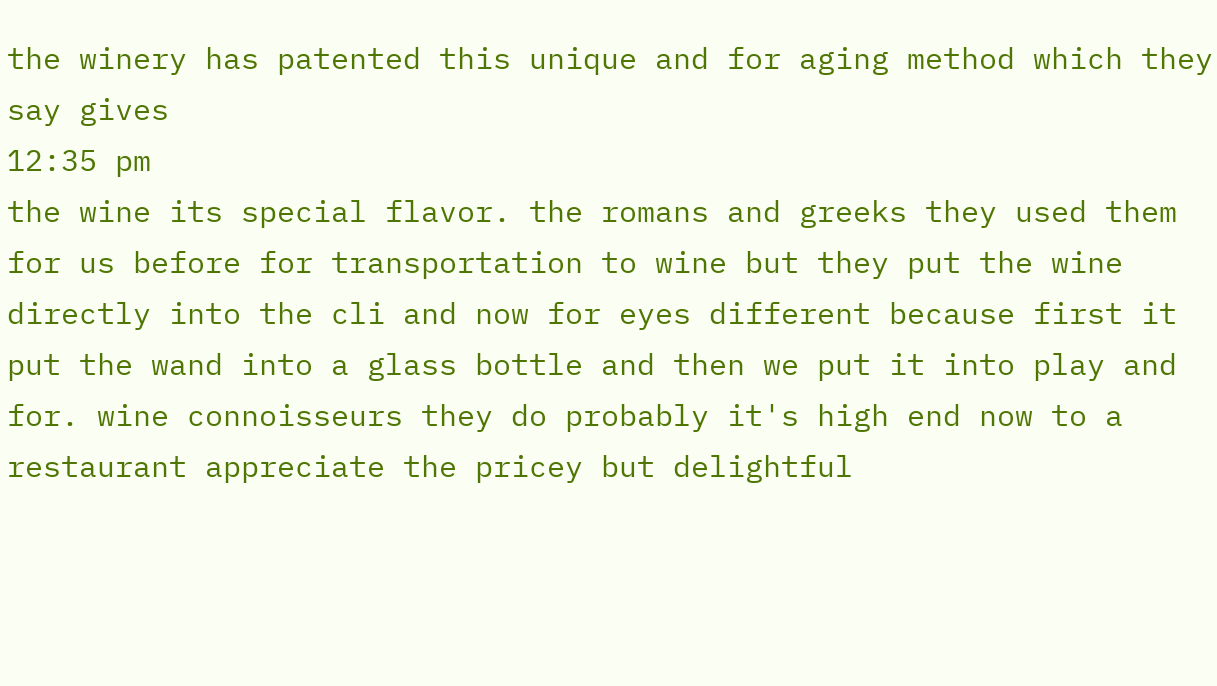the winery has patented this unique and for aging method which they say gives
12:35 pm
the wine its special flavor. the romans and greeks they used them for us before for transportation to wine but they put the wine directly into the cli and now for eyes different because first it put the wand into a glass bottle and then we put it into play and for. wine connoisseurs they do probably it's high end now to a restaurant appreciate the pricey but delightful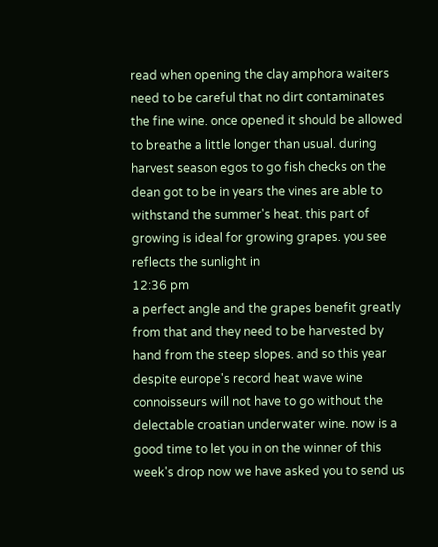read when opening the clay amphora waiters need to be careful that no dirt contaminates the fine wine. once opened it should be allowed to breathe a little longer than usual. during harvest season egos to go fish checks on the dean got to be in years the vines are able to withstand the summer's heat. this part of growing is ideal for growing grapes. you see reflects the sunlight in
12:36 pm
a perfect angle and the grapes benefit greatly from that and they need to be harvested by hand from the steep slopes. and so this year despite europe's record heat wave wine connoisseurs will not have to go without the delectable croatian underwater wine. now is a good time to let you in on the winner of this week's drop now we have asked you to send us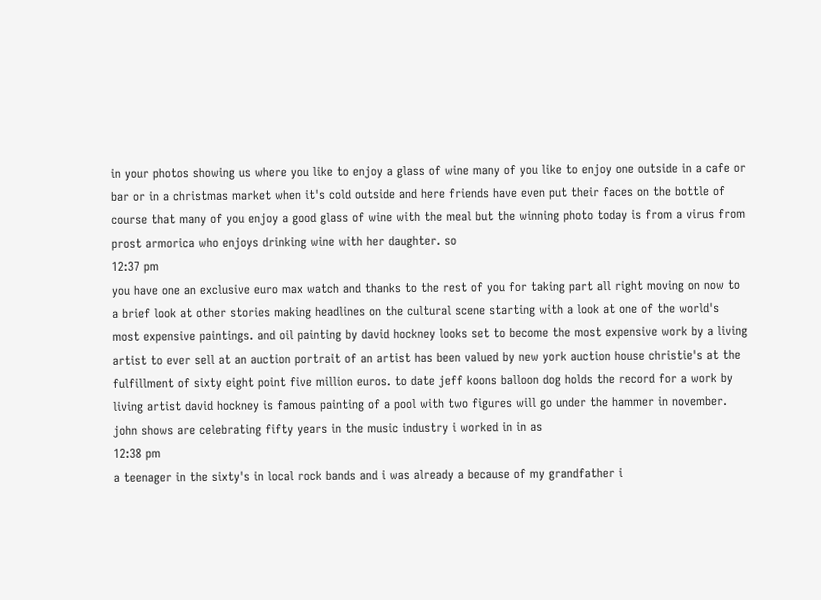in your photos showing us where you like to enjoy a glass of wine many of you like to enjoy one outside in a cafe or bar or in a christmas market when it's cold outside and here friends have even put their faces on the bottle of course that many of you enjoy a good glass of wine with the meal but the winning photo today is from a virus from prost armorica who enjoys drinking wine with her daughter. so
12:37 pm
you have one an exclusive euro max watch and thanks to the rest of you for taking part all right moving on now to a brief look at other stories making headlines on the cultural scene starting with a look at one of the world's most expensive paintings. and oil painting by david hockney looks set to become the most expensive work by a living artist to ever sell at an auction portrait of an artist has been valued by new york auction house christie's at the fulfillment of sixty eight point five million euros. to date jeff koons balloon dog holds the record for a work by living artist david hockney is famous painting of a pool with two figures will go under the hammer in november. john shows are celebrating fifty years in the music industry i worked in in as
12:38 pm
a teenager in the sixty's in local rock bands and i was already a because of my grandfather i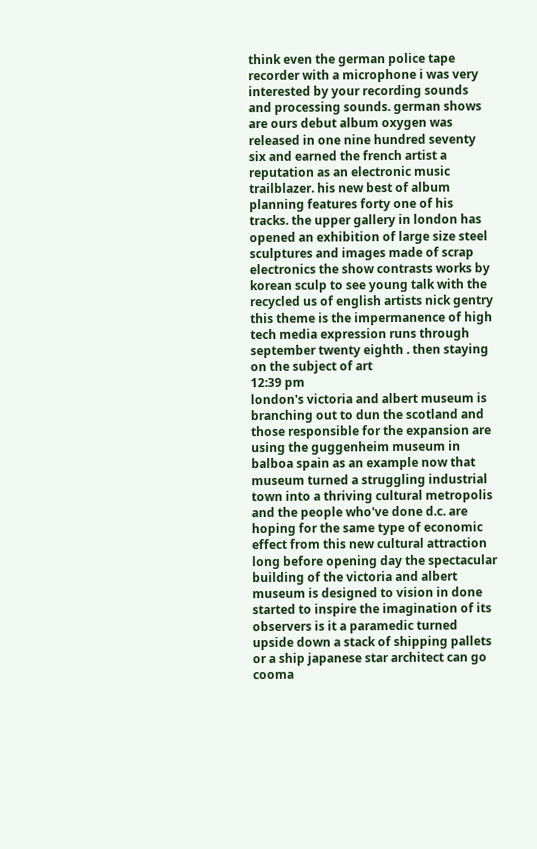think even the german police tape recorder with a microphone i was very interested by your recording sounds and processing sounds. german shows are ours debut album oxygen was released in one nine hundred seventy six and earned the french artist a reputation as an electronic music trailblazer. his new best of album planning features forty one of his tracks. the upper gallery in london has opened an exhibition of large size steel sculptures and images made of scrap electronics the show contrasts works by korean sculp to see young talk with the recycled us of english artists nick gentry this theme is the impermanence of high tech media expression runs through september twenty eighth . then staying on the subject of art
12:39 pm
london's victoria and albert museum is branching out to dun the scotland and those responsible for the expansion are using the guggenheim museum in balboa spain as an example now that museum turned a struggling industrial town into a thriving cultural metropolis and the people who've done d.c. are hoping for the same type of economic effect from this new cultural attraction long before opening day the spectacular building of the victoria and albert museum is designed to vision in done started to inspire the imagination of its observers is it a paramedic turned upside down a stack of shipping pallets or a ship japanese star architect can go cooma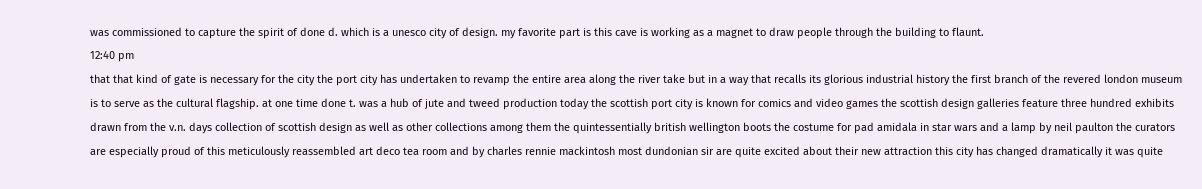was commissioned to capture the spirit of done d. which is a unesco city of design. my favorite part is this cave is working as a magnet to draw people through the building to flaunt.
12:40 pm
that that kind of gate is necessary for the city the port city has undertaken to revamp the entire area along the river take but in a way that recalls its glorious industrial history the first branch of the revered london museum is to serve as the cultural flagship. at one time done t. was a hub of jute and tweed production today the scottish port city is known for comics and video games the scottish design galleries feature three hundred exhibits drawn from the v.n. days collection of scottish design as well as other collections among them the quintessentially british wellington boots the costume for pad amidala in star wars and a lamp by neil paulton the curators are especially proud of this meticulously reassembled art deco tea room and by charles rennie mackintosh most dundonian sir are quite excited about their new attraction this city has changed dramatically it was quite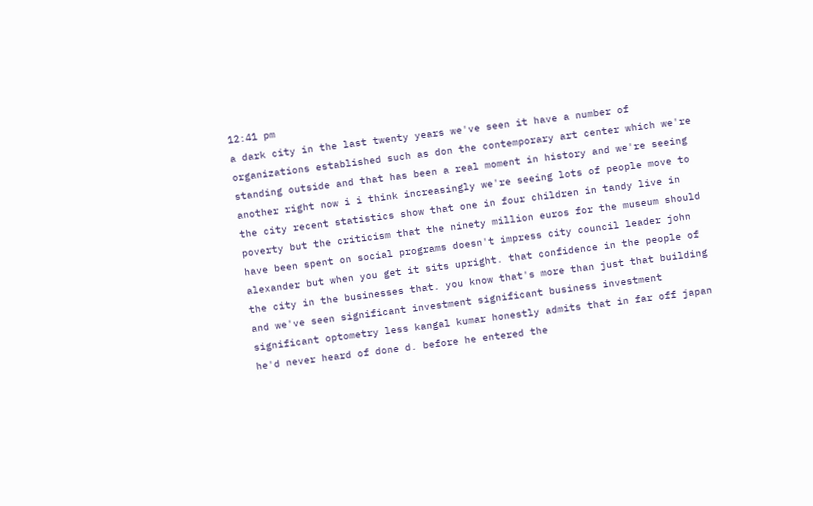12:41 pm
a dark city in the last twenty years we've seen it have a number of organizations established such as don the contemporary art center which we're standing outside and that has been a real moment in history and we're seeing another right now i i think increasingly we're seeing lots of people move to the city recent statistics show that one in four children in tandy live in poverty but the criticism that the ninety million euros for the museum should have been spent on social programs doesn't impress city council leader john alexander but when you get it sits upright. that confidence in the people of the city in the businesses that. you know that's more than just that building and we've seen significant investment significant business investment significant optometry less kangal kumar honestly admits that in far off japan he'd never heard of done d. before he entered the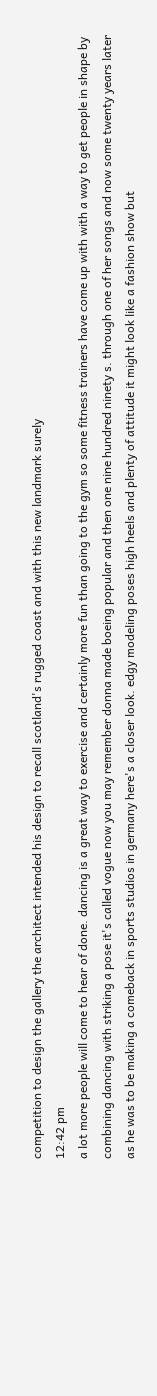competition to design the gallery the architect intended his design to recall scotland's rugged coast and with this new landmark surely
12:42 pm
a lot more people will come to hear of done. dancing is a great way to exercise and certainly more fun than going to the gym so some fitness trainers have come up with with a way to get people in shape by combining dancing with striking a pose it's called vogue now you may remember donna made boeing popular and then one nine hundred ninety s. through one of her songs and now some twenty years later as he was to be making a comeback in sports studios in germany here's a closer look. edgy modeling poses high heels and plenty of attitude it might look like a fashion show but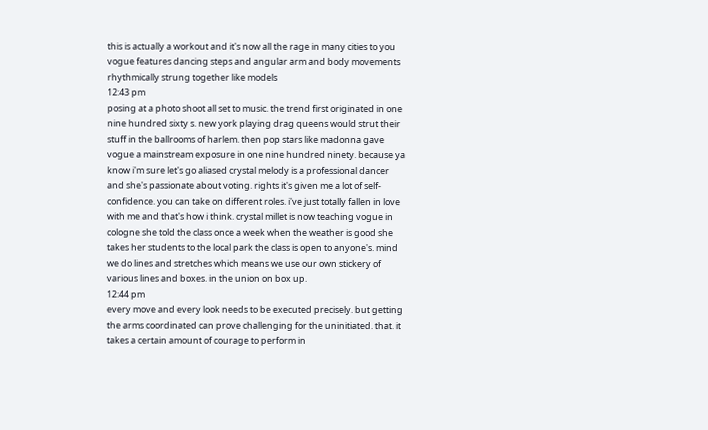this is actually a workout and it's now all the rage in many cities to you vogue features dancing steps and angular arm and body movements rhythmically strung together like models
12:43 pm
posing at a photo shoot all set to music. the trend first originated in one nine hundred sixty s. new york playing drag queens would strut their stuff in the ballrooms of harlem. then pop stars like madonna gave vogue a mainstream exposure in one nine hundred ninety. because ya know i'm sure let's go aliased crystal melody is a professional dancer and she's passionate about voting. rights it's given me a lot of self-confidence. you can take on different roles. i've just totally fallen in love with me and that's how i think. crystal millet is now teaching vogue in cologne she told the class once a week when the weather is good she takes her students to the local park the class is open to anyone's. mind we do lines and stretches which means we use our own stickery of various lines and boxes. in the union on box up.
12:44 pm
every move and every look needs to be executed precisely. but getting the arms coordinated can prove challenging for the uninitiated. that. it takes a certain amount of courage to perform in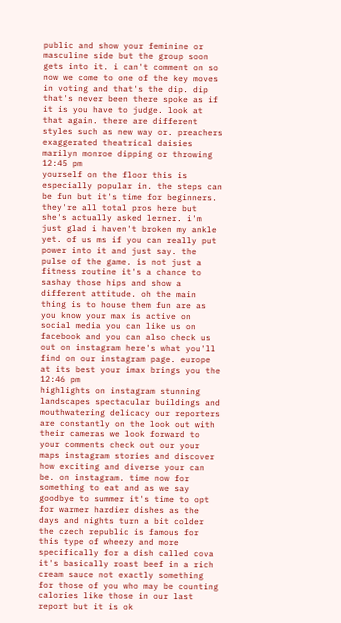public and show your feminine or masculine side but the group soon gets into it. i can't comment on so now we come to one of the key moves in voting and that's the dip. dip that's never been there spoke as if it is you have to judge. look at that again. there are different styles such as new way or. preachers exaggerated theatrical daisies marilyn monroe dipping or throwing
12:45 pm
yourself on the floor this is especially popular in. the steps can be fun but it's time for beginners. they're all total pros here but she's actually asked lerner. i'm just glad i haven't broken my ankle yet. of us ms if you can really put power into it and just say. the pulse of the game. is not just a fitness routine it's a chance to sashay those hips and show a different attitude. oh the main thing is to house them fun are as you know your max is active on social media you can like us on facebook and you can also check us out on instagram here's what you'll find on our instagram page. europe at its best your imax brings you the
12:46 pm
highlights on instagram stunning landscapes spectacular buildings and mouthwatering delicacy our reporters are constantly on the look out with their cameras we look forward to your comments check out our your maps instagram stories and discover how exciting and diverse your can be. on instagram. time now for something to eat and as we say goodbye to summer it's time to opt for warmer hardier dishes as the days and nights turn a bit colder the czech republic is famous for this type of wheezy and more specifically for a dish called cova it's basically roast beef in a rich cream sauce not exactly something for those of you who may be counting calories like those in our last report but it is ok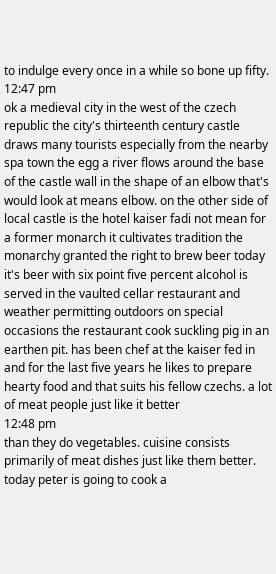to indulge every once in a while so bone up fifty.
12:47 pm
ok a medieval city in the west of the czech republic the city's thirteenth century castle draws many tourists especially from the nearby spa town the egg a river flows around the base of the castle wall in the shape of an elbow that's would look at means elbow. on the other side of local castle is the hotel kaiser fadi not mean for a former monarch it cultivates tradition the monarchy granted the right to brew beer today it's beer with six point five percent alcohol is served in the vaulted cellar restaurant and weather permitting outdoors on special occasions the restaurant cook suckling pig in an earthen pit. has been chef at the kaiser fed in and for the last five years he likes to prepare hearty food and that suits his fellow czechs. a lot of meat people just like it better
12:48 pm
than they do vegetables. cuisine consists primarily of meat dishes just like them better. today peter is going to cook a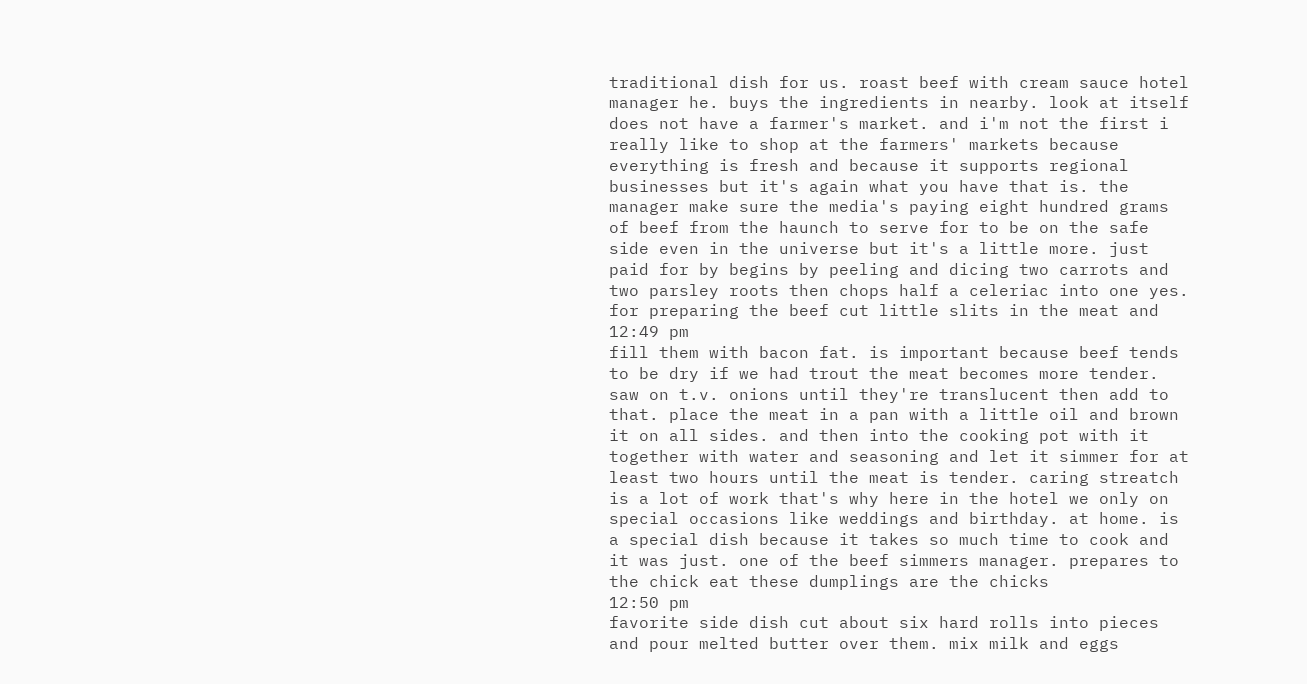traditional dish for us. roast beef with cream sauce hotel manager he. buys the ingredients in nearby. look at itself does not have a farmer's market. and i'm not the first i really like to shop at the farmers' markets because everything is fresh and because it supports regional businesses but it's again what you have that is. the manager make sure the media's paying eight hundred grams of beef from the haunch to serve for to be on the safe side even in the universe but it's a little more. just paid for by begins by peeling and dicing two carrots and two parsley roots then chops half a celeriac into one yes. for preparing the beef cut little slits in the meat and
12:49 pm
fill them with bacon fat. is important because beef tends to be dry if we had trout the meat becomes more tender. saw on t.v. onions until they're translucent then add to that. place the meat in a pan with a little oil and brown it on all sides. and then into the cooking pot with it together with water and seasoning and let it simmer for at least two hours until the meat is tender. caring streatch is a lot of work that's why here in the hotel we only on special occasions like weddings and birthday. at home. is a special dish because it takes so much time to cook and it was just. one of the beef simmers manager. prepares to the chick eat these dumplings are the chicks
12:50 pm
favorite side dish cut about six hard rolls into pieces and pour melted butter over them. mix milk and eggs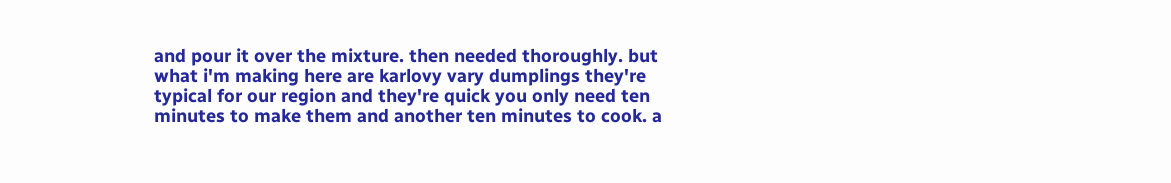and pour it over the mixture. then needed thoroughly. but what i'm making here are karlovy vary dumplings they're typical for our region and they're quick you only need ten minutes to make them and another ten minutes to cook. a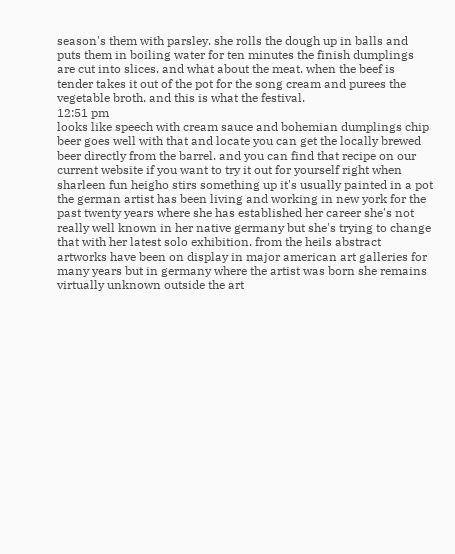season's them with parsley. she rolls the dough up in balls and puts them in boiling water for ten minutes the finish dumplings are cut into slices. and what about the meat. when the beef is tender takes it out of the pot for the song cream and purees the vegetable broth. and this is what the festival.
12:51 pm
looks like speech with cream sauce and bohemian dumplings chip beer goes well with that and locate you can get the locally brewed beer directly from the barrel. and you can find that recipe on our current website if you want to try it out for yourself right when sharleen fun heigho stirs something up it's usually painted in a pot the german artist has been living and working in new york for the past twenty years where she has established her career she's not really well known in her native germany but she's trying to change that with her latest solo exhibition. from the heils abstract artworks have been on display in major american art galleries for many years but in germany where the artist was born she remains virtually unknown outside the art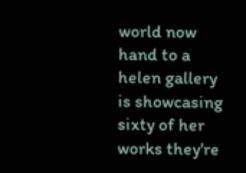world now hand to a helen gallery is showcasing sixty of her works they're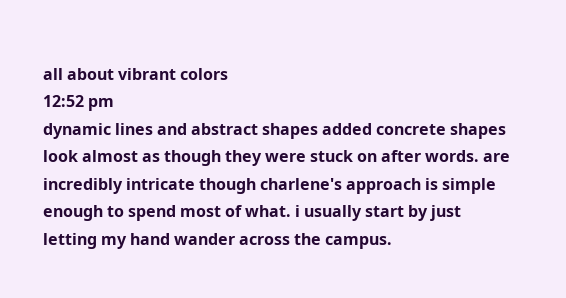all about vibrant colors
12:52 pm
dynamic lines and abstract shapes added concrete shapes look almost as though they were stuck on after words. are incredibly intricate though charlene's approach is simple enough to spend most of what. i usually start by just letting my hand wander across the campus.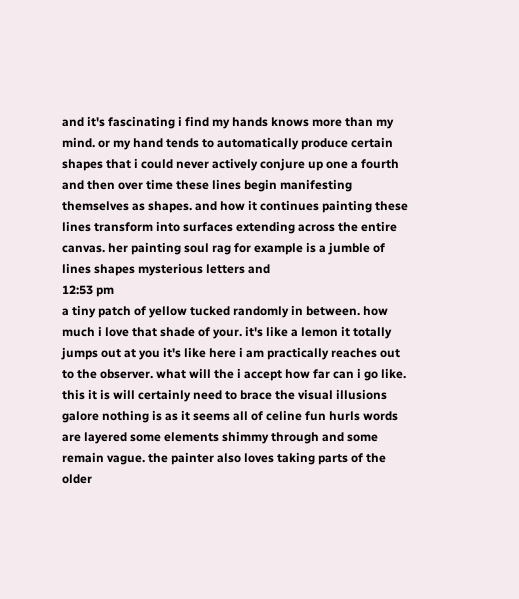and it's fascinating i find my hands knows more than my mind. or my hand tends to automatically produce certain shapes that i could never actively conjure up one a fourth and then over time these lines begin manifesting themselves as shapes. and how it continues painting these lines transform into surfaces extending across the entire canvas. her painting soul rag for example is a jumble of lines shapes mysterious letters and
12:53 pm
a tiny patch of yellow tucked randomly in between. how much i love that shade of your. it's like a lemon it totally jumps out at you it's like here i am practically reaches out to the observer. what will the i accept how far can i go like. this it is will certainly need to brace the visual illusions galore nothing is as it seems all of celine fun hurls words are layered some elements shimmy through and some remain vague. the painter also loves taking parts of the older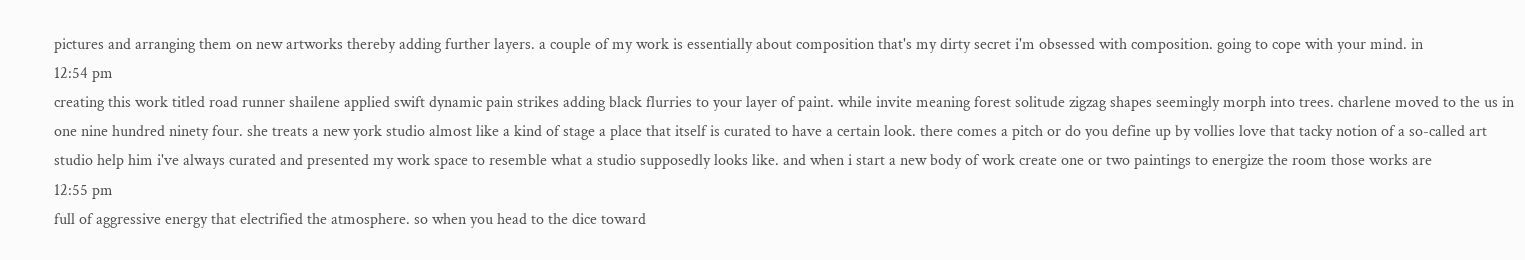pictures and arranging them on new artworks thereby adding further layers. a couple of my work is essentially about composition that's my dirty secret i'm obsessed with composition. going to cope with your mind. in
12:54 pm
creating this work titled road runner shailene applied swift dynamic pain strikes adding black flurries to your layer of paint. while invite meaning forest solitude zigzag shapes seemingly morph into trees. charlene moved to the us in one nine hundred ninety four. she treats a new york studio almost like a kind of stage a place that itself is curated to have a certain look. there comes a pitch or do you define up by vollies love that tacky notion of a so-called art studio help him i've always curated and presented my work space to resemble what a studio supposedly looks like. and when i start a new body of work create one or two paintings to energize the room those works are
12:55 pm
full of aggressive energy that electrified the atmosphere. so when you head to the dice toward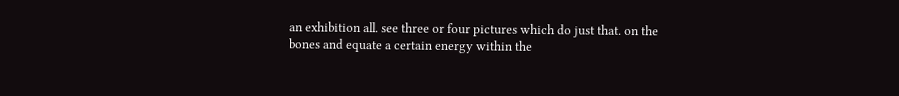an exhibition all. see three or four pictures which do just that. on the bones and equate a certain energy within the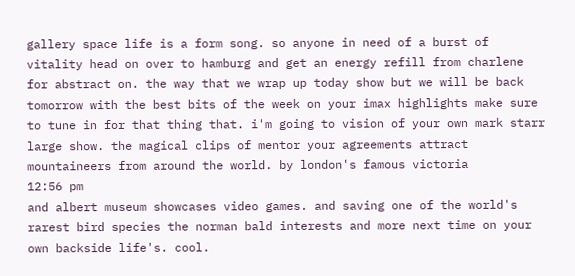gallery space life is a form song. so anyone in need of a burst of vitality head on over to hamburg and get an energy refill from charlene for abstract on. the way that we wrap up today show but we will be back tomorrow with the best bits of the week on your imax highlights make sure to tune in for that thing that. i'm going to vision of your own mark starr large show. the magical clips of mentor your agreements attract mountaineers from around the world. by london's famous victoria
12:56 pm
and albert museum showcases video games. and saving one of the world's rarest bird species the norman bald interests and more next time on your own backside life's. cool.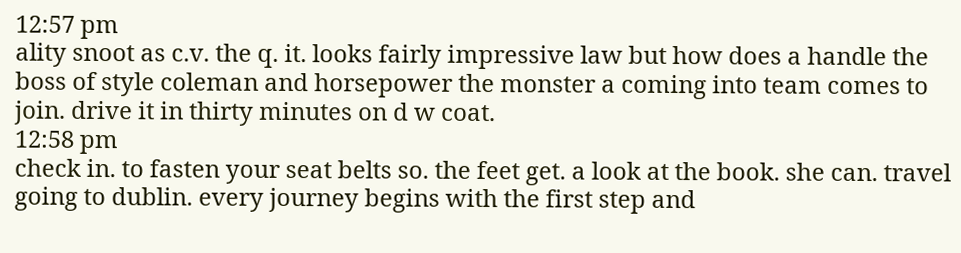12:57 pm
ality snoot as c.v. the q. it. looks fairly impressive law but how does a handle the boss of style coleman and horsepower the monster a coming into team comes to join. drive it in thirty minutes on d w coat.
12:58 pm
check in. to fasten your seat belts so. the feet get. a look at the book. she can. travel going to dublin. every journey begins with the first step and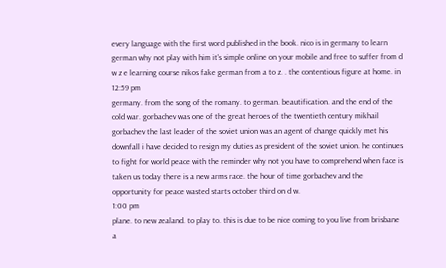every language with the first word published in the book. nico is in germany to learn german why not play with him it's simple online on your mobile and free to suffer from d w z e learning course nikos fake german from a to z. . the contentious figure at home. in
12:59 pm
germany. from the song of the romany. to german. beautification. and the end of the cold war. gorbachev was one of the great heroes of the twentieth century mikhail gorbachev the last leader of the soviet union was an agent of change quickly met his downfall i have decided to resign my duties as president of the soviet union. he continues to fight for world peace with the reminder why not you have to comprehend when face is taken us today there is a new arms race. the hour of time gorbachev and the opportunity for peace wasted starts october third on d w.
1:00 pm
plane. to new zealand. to play to. this is due to be nice coming to you live from brisbane a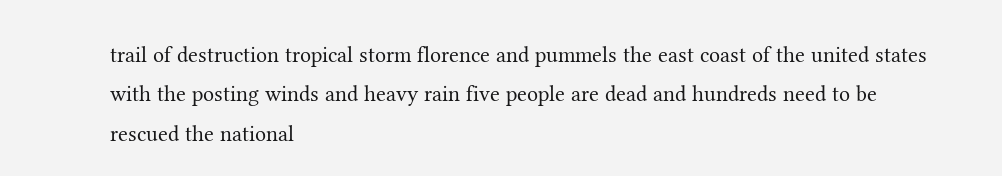trail of destruction tropical storm florence and pummels the east coast of the united states with the posting winds and heavy rain five people are dead and hundreds need to be rescued the national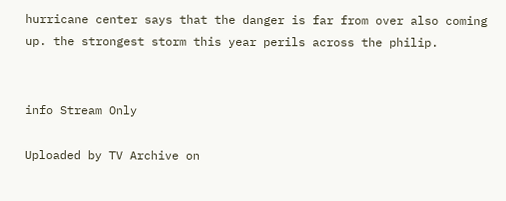hurricane center says that the danger is far from over also coming up. the strongest storm this year perils across the philip.


info Stream Only

Uploaded by TV Archive on